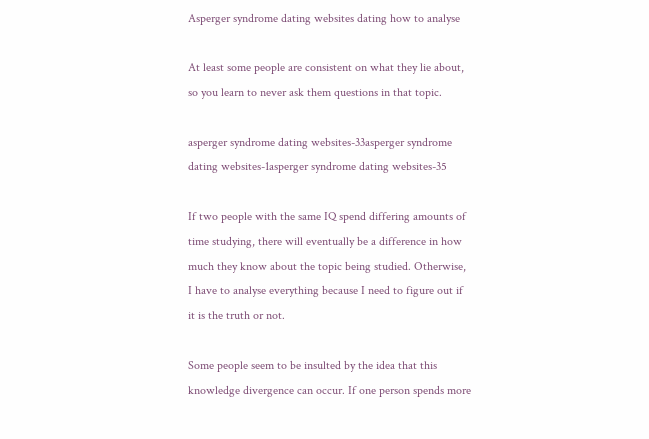Asperger syndrome dating websites dating how to analyse

At least some people are consistent on what they lie about, so you learn to never ask them questions in that topic.

asperger syndrome dating websites-33asperger syndrome dating websites-1asperger syndrome dating websites-35

If two people with the same IQ spend differing amounts of time studying, there will eventually be a difference in how much they know about the topic being studied. Otherwise, I have to analyse everything because I need to figure out if it is the truth or not.

Some people seem to be insulted by the idea that this knowledge divergence can occur. If one person spends more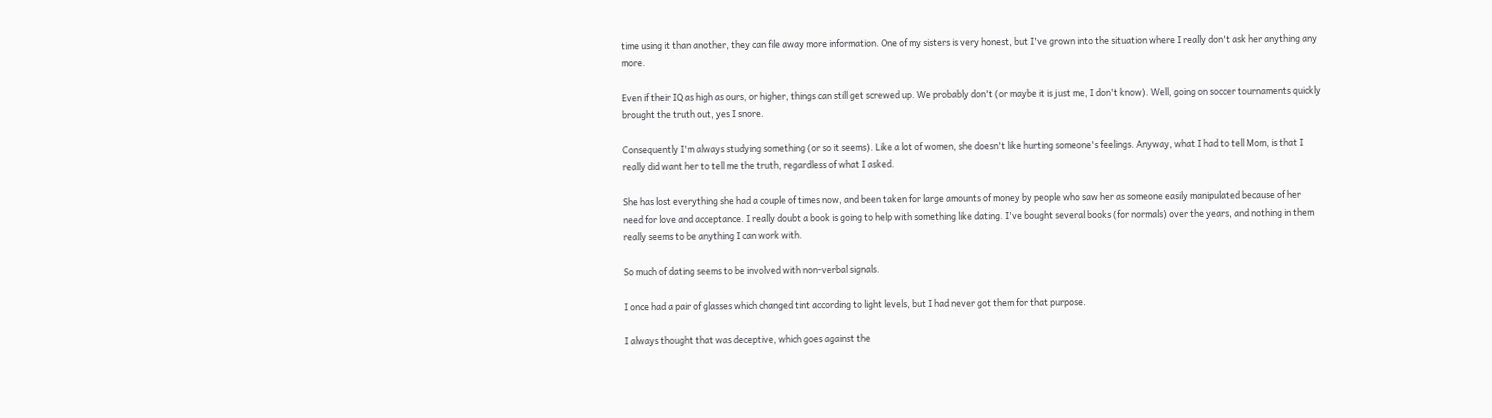time using it than another, they can file away more information. One of my sisters is very honest, but I've grown into the situation where I really don't ask her anything any more.

Even if their IQ as high as ours, or higher, things can still get screwed up. We probably don't (or maybe it is just me, I don't know). Well, going on soccer tournaments quickly brought the truth out, yes I snore.

Consequently I'm always studying something (or so it seems). Like a lot of women, she doesn't like hurting someone's feelings. Anyway, what I had to tell Mom, is that I really did want her to tell me the truth, regardless of what I asked.

She has lost everything she had a couple of times now, and been taken for large amounts of money by people who saw her as someone easily manipulated because of her need for love and acceptance. I really doubt a book is going to help with something like dating. I've bought several books (for normals) over the years, and nothing in them really seems to be anything I can work with.

So much of dating seems to be involved with non-verbal signals.

I once had a pair of glasses which changed tint according to light levels, but I had never got them for that purpose.

I always thought that was deceptive, which goes against the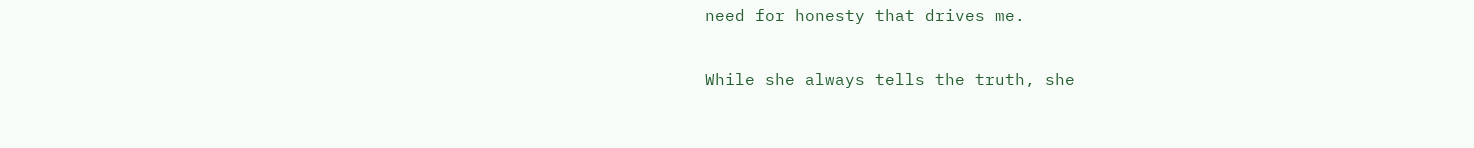need for honesty that drives me.

While she always tells the truth, she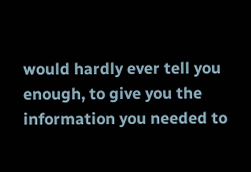would hardly ever tell you enough, to give you the information you needed to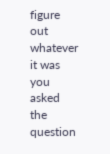figure out whatever it was you asked the question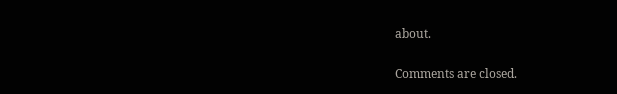about.

Comments are closed.